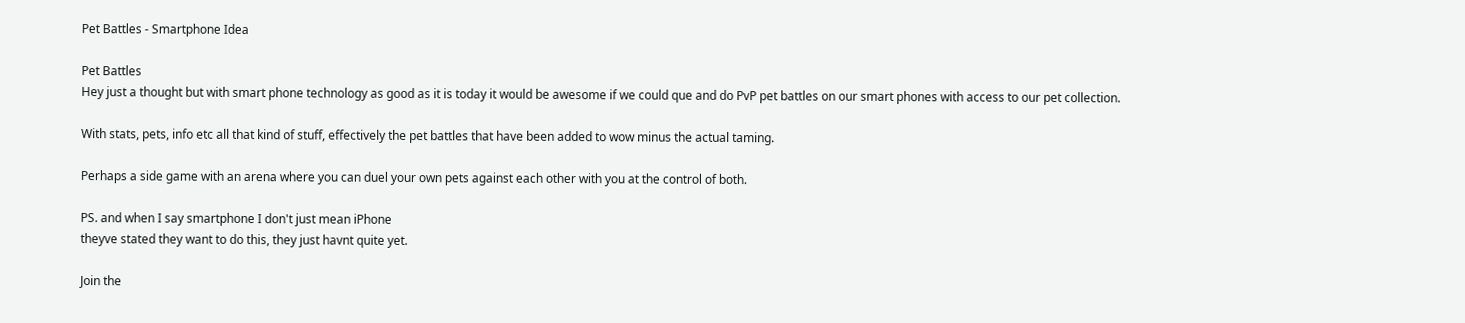Pet Battles - Smartphone Idea

Pet Battles
Hey just a thought but with smart phone technology as good as it is today it would be awesome if we could que and do PvP pet battles on our smart phones with access to our pet collection.

With stats, pets, info etc all that kind of stuff, effectively the pet battles that have been added to wow minus the actual taming.

Perhaps a side game with an arena where you can duel your own pets against each other with you at the control of both.

PS. and when I say smartphone I don't just mean iPhone
theyve stated they want to do this, they just havnt quite yet.

Join the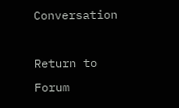Conversation

Return to Forum